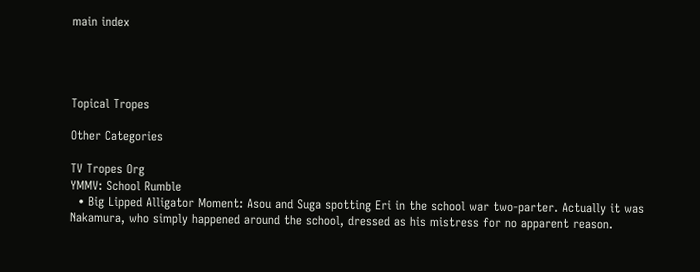main index




Topical Tropes

Other Categories

TV Tropes Org
YMMV: School Rumble
  • Big Lipped Alligator Moment: Asou and Suga spotting Eri in the school war two-parter. Actually it was Nakamura, who simply happened around the school, dressed as his mistress for no apparent reason.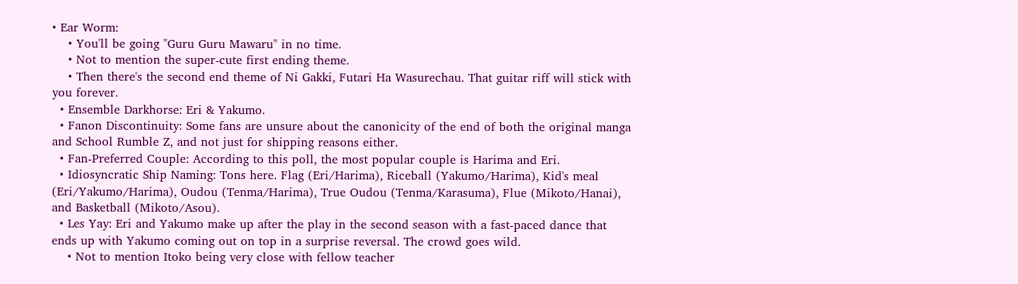• Ear Worm:
    • You'll be going "Guru Guru Mawaru" in no time.
    • Not to mention the super-cute first ending theme.
    • Then there's the second end theme of Ni Gakki, Futari Ha Wasurechau. That guitar riff will stick with you forever.
  • Ensemble Darkhorse: Eri & Yakumo.
  • Fanon Discontinuity: Some fans are unsure about the canonicity of the end of both the original manga and School Rumble Z, and not just for shipping reasons either.
  • Fan-Preferred Couple: According to this poll, the most popular couple is Harima and Eri.
  • Idiosyncratic Ship Naming: Tons here. Flag (Eri/Harima), Riceball (Yakumo/Harima), Kid's meal (Eri/Yakumo/Harima), Oudou (Tenma/Harima), True Oudou (Tenma/Karasuma), Flue (Mikoto/Hanai), and Basketball (Mikoto/Asou).
  • Les Yay: Eri and Yakumo make up after the play in the second season with a fast-paced dance that ends up with Yakumo coming out on top in a surprise reversal. The crowd goes wild.
    • Not to mention Itoko being very close with fellow teacher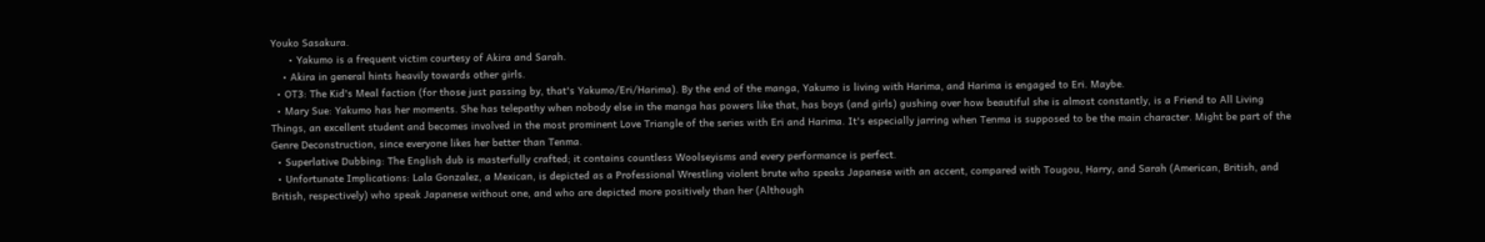Youko Sasakura.
      • Yakumo is a frequent victim courtesy of Akira and Sarah.
    • Akira in general hints heavily towards other girls.
  • OT3: The Kid's Meal faction (for those just passing by, that's Yakumo/Eri/Harima). By the end of the manga, Yakumo is living with Harima, and Harima is engaged to Eri. Maybe.
  • Mary Sue: Yakumo has her moments. She has telepathy when nobody else in the manga has powers like that, has boys (and girls) gushing over how beautiful she is almost constantly, is a Friend to All Living Things, an excellent student and becomes involved in the most prominent Love Triangle of the series with Eri and Harima. It's especially jarring when Tenma is supposed to be the main character. Might be part of the Genre Deconstruction, since everyone likes her better than Tenma.
  • Superlative Dubbing: The English dub is masterfully crafted; it contains countless Woolseyisms and every performance is perfect.
  • Unfortunate Implications: Lala Gonzalez, a Mexican, is depicted as a Professional Wrestling violent brute who speaks Japanese with an accent, compared with Tougou, Harry, and Sarah (American, British, and British, respectively) who speak Japanese without one, and who are depicted more positively than her (Although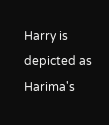Harry is depicted as Harima's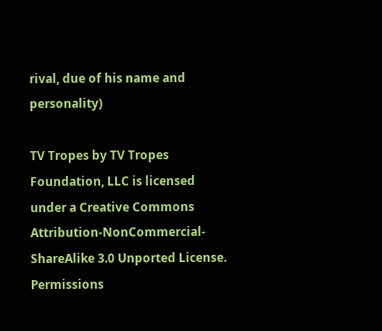rival, due of his name and personality)

TV Tropes by TV Tropes Foundation, LLC is licensed under a Creative Commons Attribution-NonCommercial-ShareAlike 3.0 Unported License.
Permissions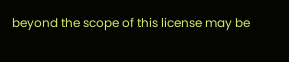beyond the scope of this license may be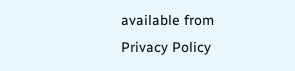available from
Privacy Policy